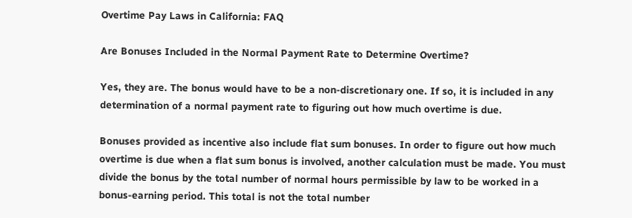Overtime Pay Laws in California: FAQ

Are Bonuses Included in the Normal Payment Rate to Determine Overtime?

Yes, they are. The bonus would have to be a non-discretionary one. If so, it is included in any determination of a normal payment rate to figuring out how much overtime is due.

Bonuses provided as incentive also include flat sum bonuses. In order to figure out how much overtime is due when a flat sum bonus is involved, another calculation must be made. You must divide the bonus by the total number of normal hours permissible by law to be worked in a bonus-earning period. This total is not the total number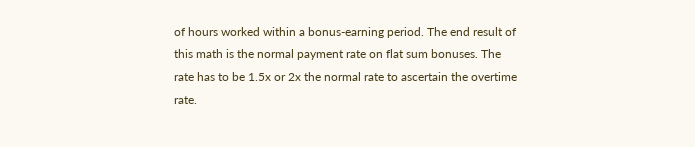of hours worked within a bonus-earning period. The end result of this math is the normal payment rate on flat sum bonuses. The rate has to be 1.5x or 2x the normal rate to ascertain the overtime rate.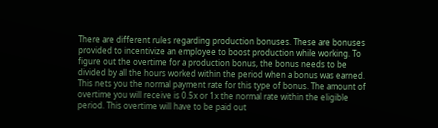There are different rules regarding production bonuses. These are bonuses provided to incentivize an employee to boost production while working. To figure out the overtime for a production bonus, the bonus needs to be divided by all the hours worked within the period when a bonus was earned. This nets you the normal payment rate for this type of bonus. The amount of overtime you will receive is 0.5x or 1x the normal rate within the eligible period. This overtime will have to be paid out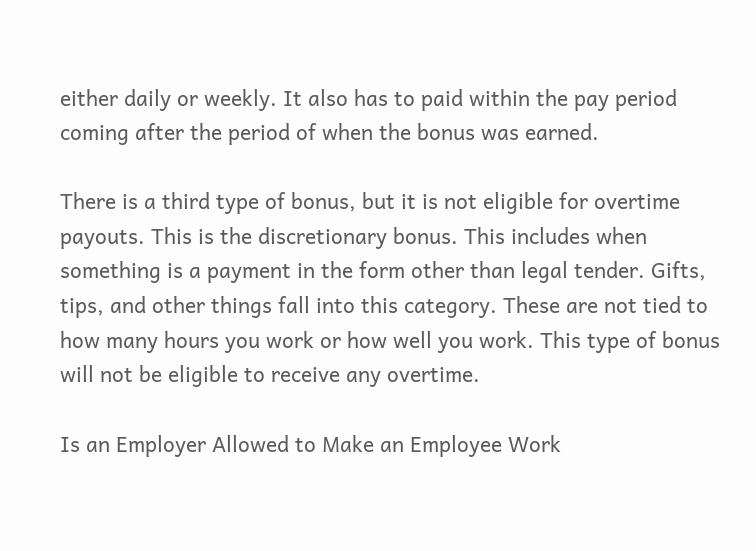either daily or weekly. It also has to paid within the pay period coming after the period of when the bonus was earned.

There is a third type of bonus, but it is not eligible for overtime payouts. This is the discretionary bonus. This includes when something is a payment in the form other than legal tender. Gifts, tips, and other things fall into this category. These are not tied to how many hours you work or how well you work. This type of bonus will not be eligible to receive any overtime.

Is an Employer Allowed to Make an Employee Work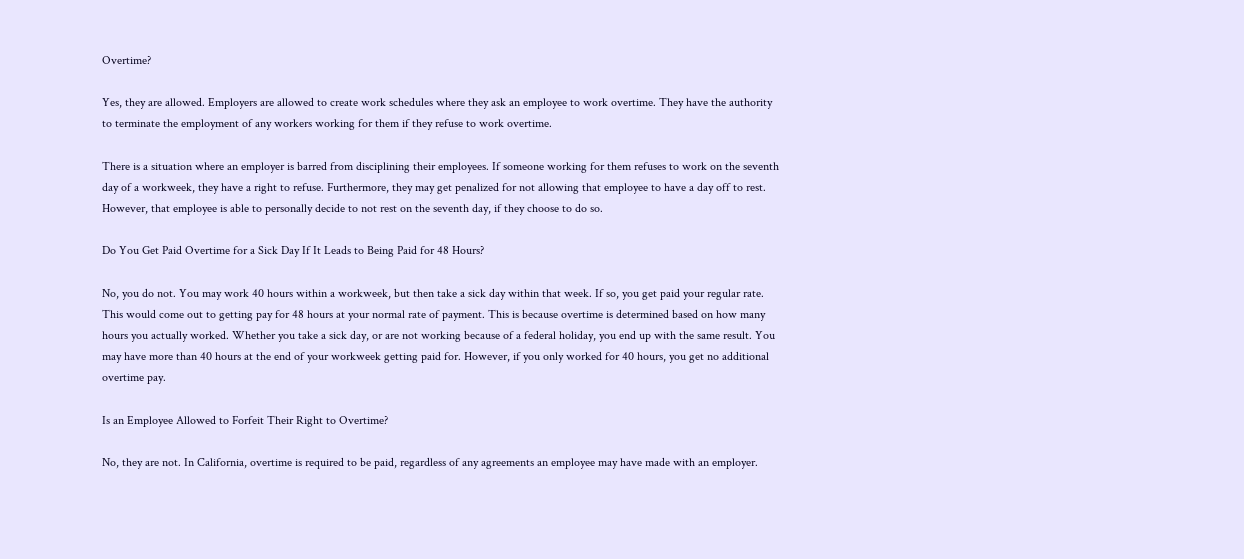Overtime?

Yes, they are allowed. Employers are allowed to create work schedules where they ask an employee to work overtime. They have the authority to terminate the employment of any workers working for them if they refuse to work overtime.

There is a situation where an employer is barred from disciplining their employees. If someone working for them refuses to work on the seventh day of a workweek, they have a right to refuse. Furthermore, they may get penalized for not allowing that employee to have a day off to rest. However, that employee is able to personally decide to not rest on the seventh day, if they choose to do so.

Do You Get Paid Overtime for a Sick Day If It Leads to Being Paid for 48 Hours?

No, you do not. You may work 40 hours within a workweek, but then take a sick day within that week. If so, you get paid your regular rate. This would come out to getting pay for 48 hours at your normal rate of payment. This is because overtime is determined based on how many hours you actually worked. Whether you take a sick day, or are not working because of a federal holiday, you end up with the same result. You may have more than 40 hours at the end of your workweek getting paid for. However, if you only worked for 40 hours, you get no additional overtime pay.

Is an Employee Allowed to Forfeit Their Right to Overtime?

No, they are not. In California, overtime is required to be paid, regardless of any agreements an employee may have made with an employer.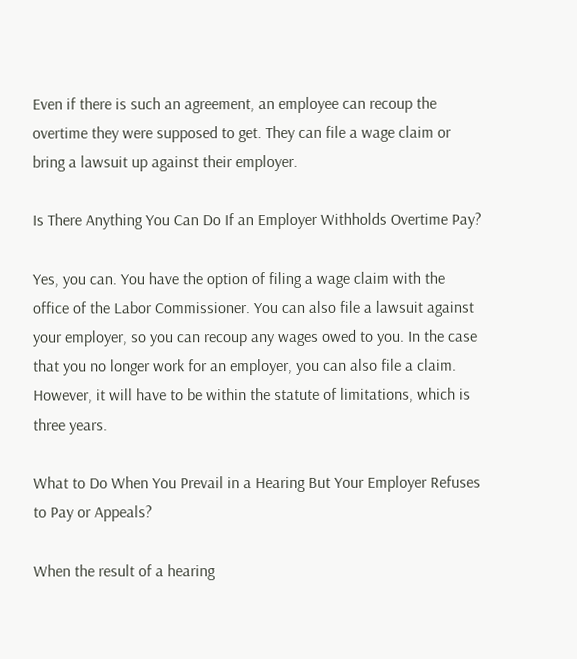Even if there is such an agreement, an employee can recoup the overtime they were supposed to get. They can file a wage claim or bring a lawsuit up against their employer.

Is There Anything You Can Do If an Employer Withholds Overtime Pay?

Yes, you can. You have the option of filing a wage claim with the office of the Labor Commissioner. You can also file a lawsuit against your employer, so you can recoup any wages owed to you. In the case that you no longer work for an employer, you can also file a claim. However, it will have to be within the statute of limitations, which is three years.

What to Do When You Prevail in a Hearing But Your Employer Refuses to Pay or Appeals?

When the result of a hearing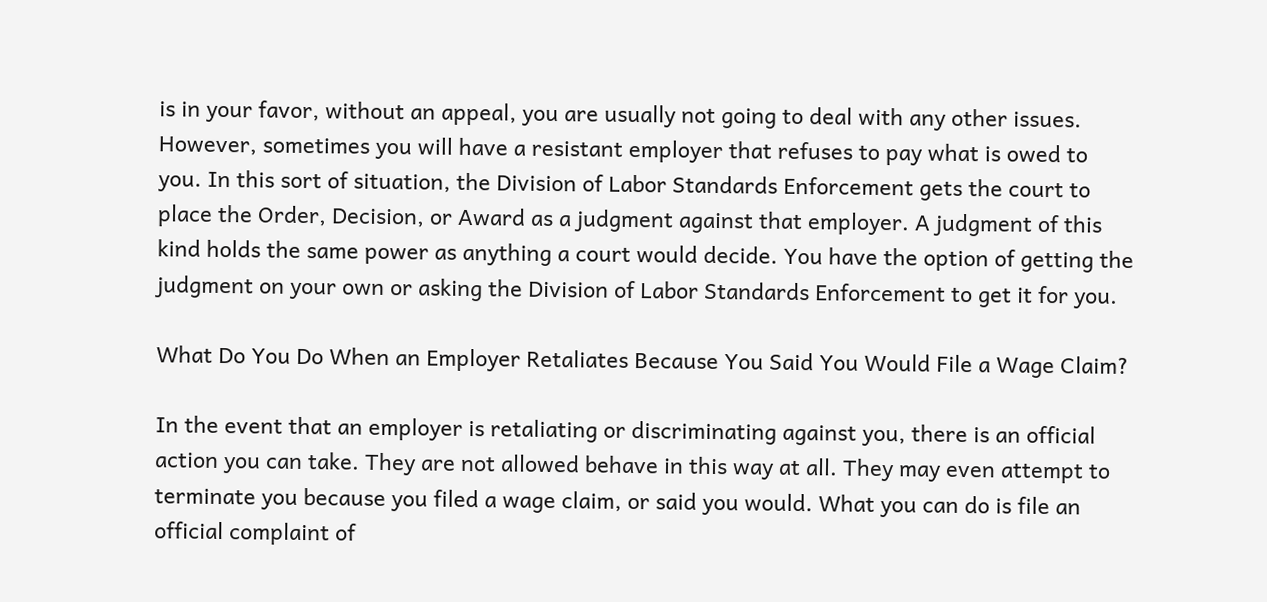is in your favor, without an appeal, you are usually not going to deal with any other issues. However, sometimes you will have a resistant employer that refuses to pay what is owed to you. In this sort of situation, the Division of Labor Standards Enforcement gets the court to place the Order, Decision, or Award as a judgment against that employer. A judgment of this kind holds the same power as anything a court would decide. You have the option of getting the judgment on your own or asking the Division of Labor Standards Enforcement to get it for you.

What Do You Do When an Employer Retaliates Because You Said You Would File a Wage Claim?

In the event that an employer is retaliating or discriminating against you, there is an official action you can take. They are not allowed behave in this way at all. They may even attempt to terminate you because you filed a wage claim, or said you would. What you can do is file an official complaint of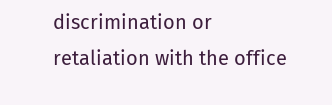discrimination or retaliation with the office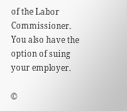of the Labor Commissioner. You also have the option of suing your employer.

©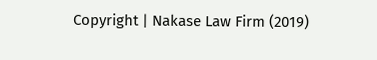Copyright | Nakase Law Firm (2019)